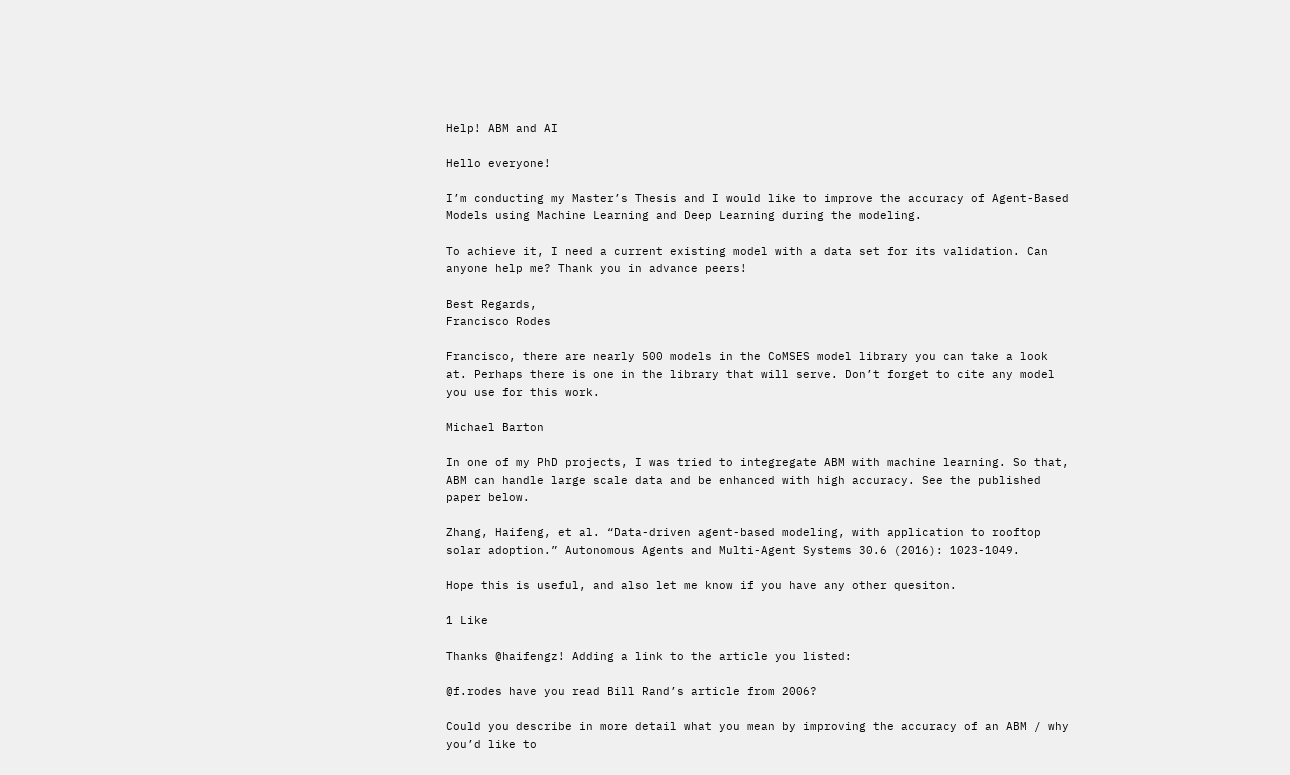Help! ABM and AI

Hello everyone!

I’m conducting my Master’s Thesis and I would like to improve the accuracy of Agent-Based Models using Machine Learning and Deep Learning during the modeling.

To achieve it, I need a current existing model with a data set for its validation. Can anyone help me? Thank you in advance peers!

Best Regards,
Francisco Rodes

Francisco, there are nearly 500 models in the CoMSES model library you can take a look at. Perhaps there is one in the library that will serve. Don’t forget to cite any model you use for this work.

Michael Barton

In one of my PhD projects, I was tried to integregate ABM with machine learning. So that, ABM can handle large scale data and be enhanced with high accuracy. See the published paper below.

Zhang, Haifeng, et al. “Data-driven agent-based modeling, with application to rooftop solar adoption.” Autonomous Agents and Multi-Agent Systems 30.6 (2016): 1023-1049.

Hope this is useful, and also let me know if you have any other quesiton.

1 Like

Thanks @haifengz! Adding a link to the article you listed:

@f.rodes have you read Bill Rand’s article from 2006?

Could you describe in more detail what you mean by improving the accuracy of an ABM / why you’d like to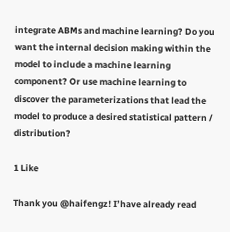integrate ABMs and machine learning? Do you want the internal decision making within the model to include a machine learning component? Or use machine learning to discover the parameterizations that lead the model to produce a desired statistical pattern / distribution?

1 Like

Thank you @haifengz! I’have already read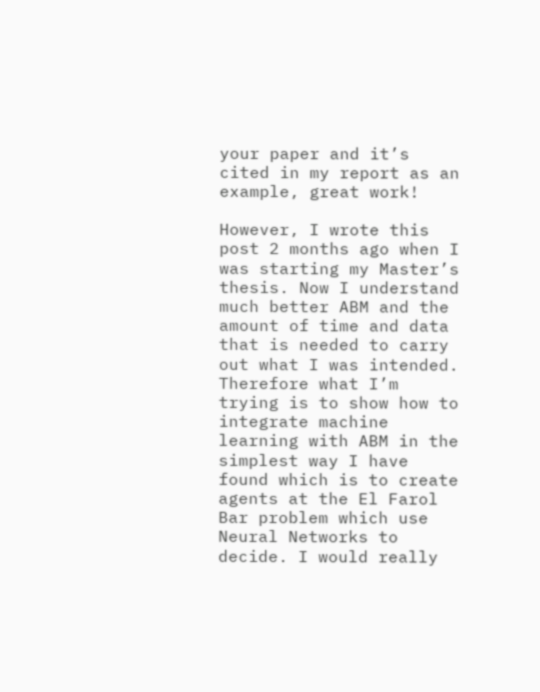your paper and it’s cited in my report as an example, great work!

However, I wrote this post 2 months ago when I was starting my Master’s thesis. Now I understand much better ABM and the amount of time and data that is needed to carry out what I was intended. Therefore what I’m trying is to show how to integrate machine learning with ABM in the simplest way I have found which is to create agents at the El Farol Bar problem which use Neural Networks to decide. I would really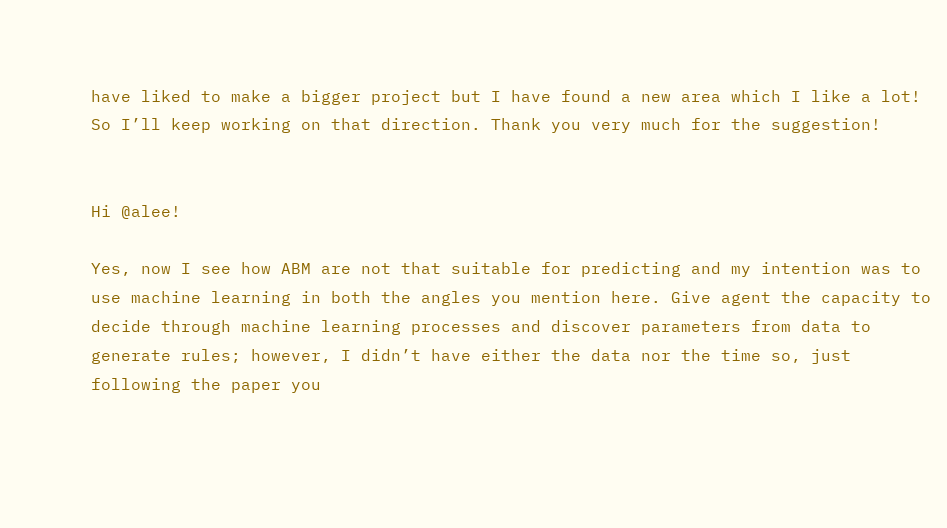have liked to make a bigger project but I have found a new area which I like a lot! So I’ll keep working on that direction. Thank you very much for the suggestion!


Hi @alee!

Yes, now I see how ABM are not that suitable for predicting and my intention was to use machine learning in both the angles you mention here. Give agent the capacity to decide through machine learning processes and discover parameters from data to generate rules; however, I didn’t have either the data nor the time so, just following the paper you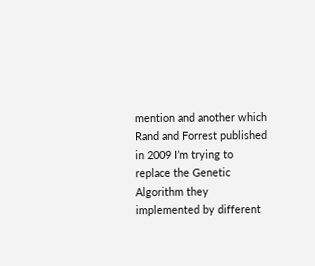mention and another which Rand and Forrest published in 2009 I’m trying to replace the Genetic Algorithm they implemented by different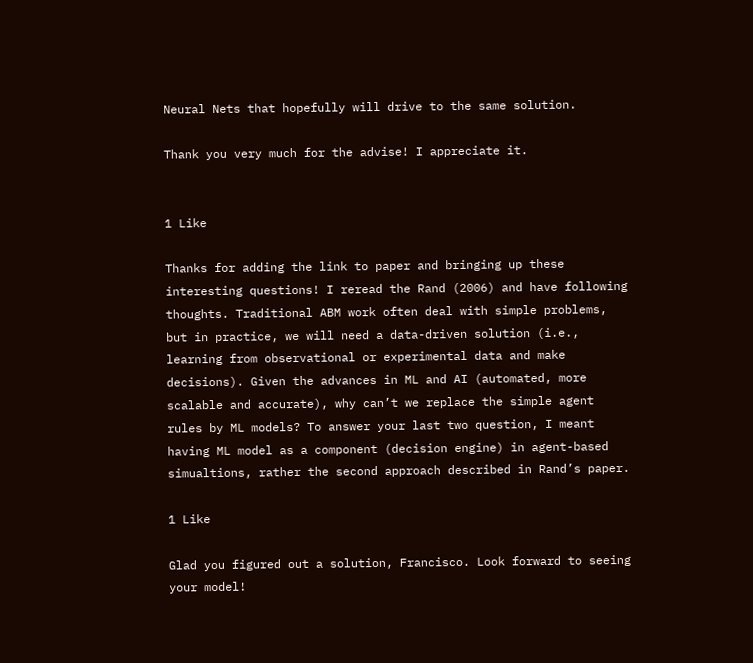Neural Nets that hopefully will drive to the same solution.

Thank you very much for the advise! I appreciate it.


1 Like

Thanks for adding the link to paper and bringing up these interesting questions! I reread the Rand (2006) and have following thoughts. Traditional ABM work often deal with simple problems, but in practice, we will need a data-driven solution (i.e., learning from observational or experimental data and make decisions). Given the advances in ML and AI (automated, more scalable and accurate), why can’t we replace the simple agent rules by ML models? To answer your last two question, I meant having ML model as a component (decision engine) in agent-based simualtions, rather the second approach described in Rand’s paper.

1 Like

Glad you figured out a solution, Francisco. Look forward to seeing your model!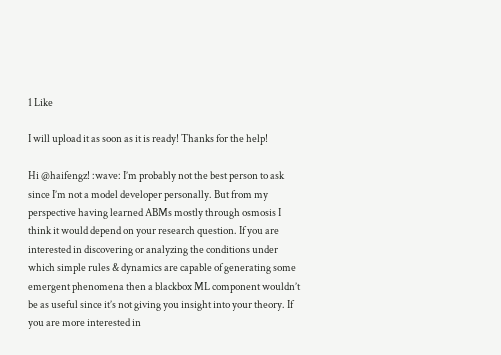1 Like

I will upload it as soon as it is ready! Thanks for the help!

Hi @haifengz! :wave: I’m probably not the best person to ask since I’m not a model developer personally. But from my perspective having learned ABMs mostly through osmosis I think it would depend on your research question. If you are interested in discovering or analyzing the conditions under which simple rules & dynamics are capable of generating some emergent phenomena then a blackbox ML component wouldn’t be as useful since it’s not giving you insight into your theory. If you are more interested in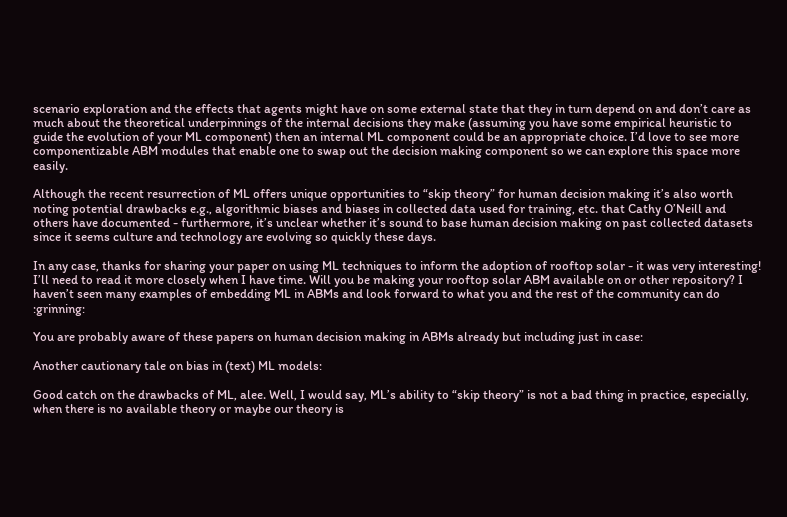scenario exploration and the effects that agents might have on some external state that they in turn depend on and don’t care as much about the theoretical underpinnings of the internal decisions they make (assuming you have some empirical heuristic to guide the evolution of your ML component) then an internal ML component could be an appropriate choice. I’d love to see more componentizable ABM modules that enable one to swap out the decision making component so we can explore this space more easily.

Although the recent resurrection of ML offers unique opportunities to “skip theory” for human decision making it’s also worth noting potential drawbacks e.g., algorithmic biases and biases in collected data used for training, etc. that Cathy O’Neill and others have documented - furthermore, it’s unclear whether it’s sound to base human decision making on past collected datasets since it seems culture and technology are evolving so quickly these days.

In any case, thanks for sharing your paper on using ML techniques to inform the adoption of rooftop solar - it was very interesting! I’ll need to read it more closely when I have time. Will you be making your rooftop solar ABM available on or other repository? I haven’t seen many examples of embedding ML in ABMs and look forward to what you and the rest of the community can do :grinning:

You are probably aware of these papers on human decision making in ABMs already but including just in case:

Another cautionary tale on bias in (text) ML models:

Good catch on the drawbacks of ML, alee. Well, I would say, ML’s ability to “skip theory” is not a bad thing in practice, especially, when there is no available theory or maybe our theory is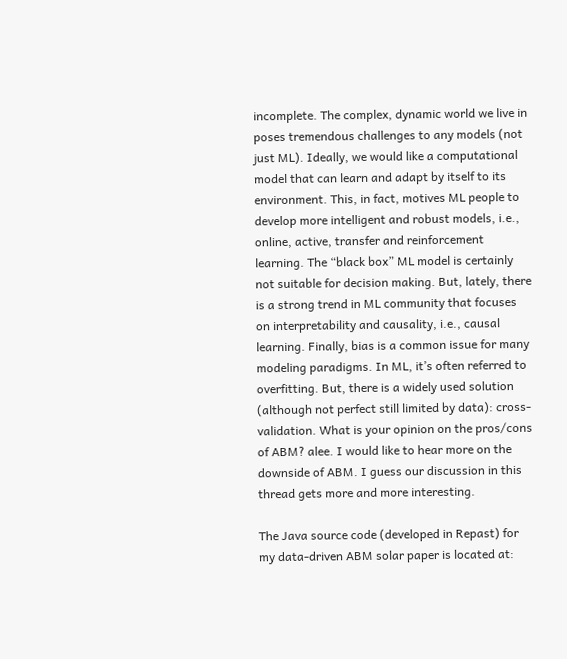incomplete. The complex, dynamic world we live in poses tremendous challenges to any models (not just ML). Ideally, we would like a computational model that can learn and adapt by itself to its environment. This, in fact, motives ML people to develop more intelligent and robust models, i.e., online, active, transfer and reinforcement learning. The “black box” ML model is certainly not suitable for decision making. But, lately, there is a strong trend in ML community that focuses on interpretability and causality, i.e., causal learning. Finally, bias is a common issue for many modeling paradigms. In ML, it’s often referred to overfitting. But, there is a widely used solution (although not perfect still limited by data): cross-validation. What is your opinion on the pros/cons of ABM? alee. I would like to hear more on the downside of ABM. I guess our discussion in this thread gets more and more interesting.

The Java source code (developed in Repast) for my data-driven ABM solar paper is located at: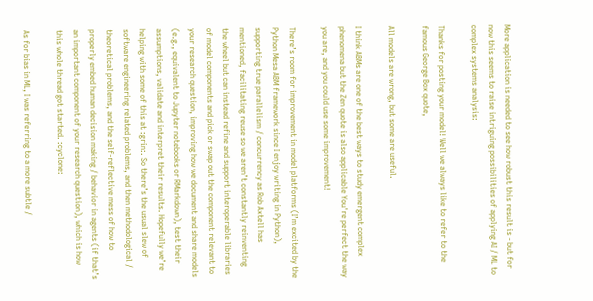More application is needed to see how robust this result is - but for now this seems to raise intriguing possibilities of applying AI / ML to complex systems analysis:

Thanks for posting your model! Well we always like to refer to the famous George Box quote,

All models are wrong, but some are useful.

I think ABMs are one of the best ways to study emergent complex phenomena but the Zen quote is also applicable You're perfect the way you are, and you could use some improvement!

There’s room for improvement in model platforms (I’m excited by the Python Mesa ABM framework since I enjoy writing in Python), supporting true parallelism / concurrency as Rob Axtell has mentioned, facilitating reuse so we aren’t constantly reinventing the wheel but can instead refine and support interoperable libraries of model components and pick or swap out the component relevant to your research question, improving how we document and share models (e.g., equivalent to Jupyter notebooks or RMarkdown), test their assumptions, validate and interpret their results. Hopefully we’re helping with some of this at :grin:. So there’s the usual slew of software engineering related problems, and then methodological / theoretical problems, and the self-reflective mess of how to properly embed human decision making / behavior in agents (if that’s an important component of your research question), which is how this whole thread got started. :cyclone:

As for bias in ML, I was referring to a more subtle /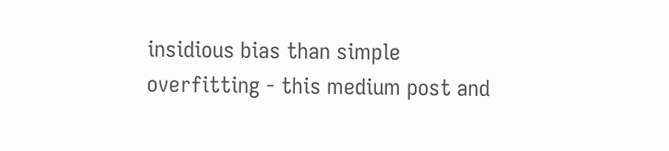insidious bias than simple overfitting - this medium post and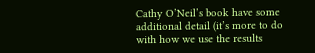Cathy O’Neil’s book have some additional detail (it’s more to do with how we use the results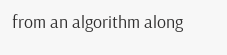from an algorithm along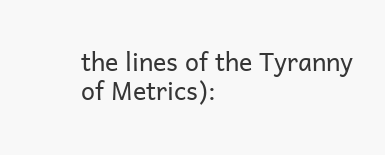the lines of the Tyranny of Metrics):